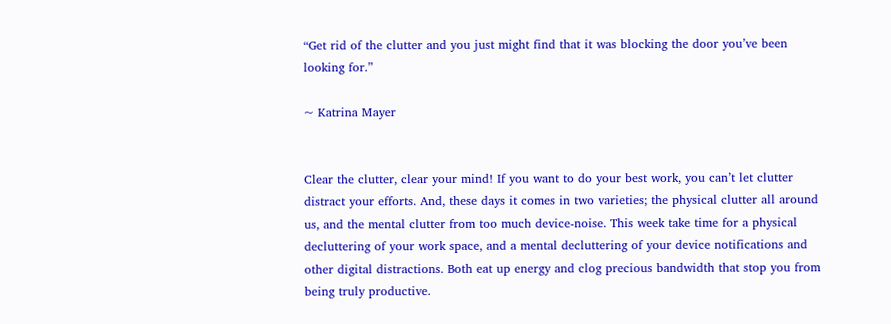“Get rid of the clutter and you just might find that it was blocking the door you’ve been looking for.”

~ Katrina Mayer


Clear the clutter, clear your mind! If you want to do your best work, you can’t let clutter distract your efforts. And, these days it comes in two varieties; the physical clutter all around us, and the mental clutter from too much device-noise. This week take time for a physical decluttering of your work space, and a mental decluttering of your device notifications and other digital distractions. Both eat up energy and clog precious bandwidth that stop you from being truly productive.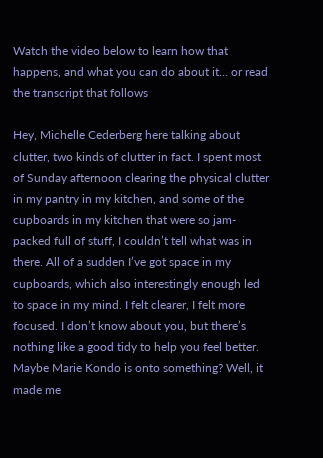Watch the video below to learn how that happens, and what you can do about it… or read the transcript that follows

Hey, Michelle Cederberg here talking about clutter, two kinds of clutter in fact. I spent most of Sunday afternoon clearing the physical clutter in my pantry in my kitchen, and some of the cupboards in my kitchen that were so jam-packed full of stuff, I couldn’t tell what was in there. All of a sudden I’ve got space in my cupboards, which also interestingly enough led to space in my mind. I felt clearer, I felt more focused. I don’t know about you, but there’s nothing like a good tidy to help you feel better. Maybe Marie Kondo is onto something? Well, it made me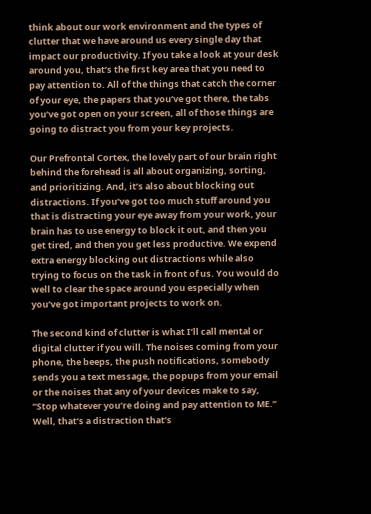think about our work environment and the types of clutter that we have around us every single day that impact our productivity. If you take a look at your desk around you, that’s the first key area that you need to pay attention to. All of the things that catch the corner of your eye, the papers that you’ve got there, the tabs you’ve got open on your screen, all of those things are going to distract you from your key projects.

Our Prefrontal Cortex, the lovely part of our brain right behind the forehead is all about organizing, sorting, and prioritizing. And, it’s also about blocking out distractions. If you’ve got too much stuff around you that is distracting your eye away from your work, your brain has to use energy to block it out, and then you get tired, and then you get less productive. We expend extra energy blocking out distractions while also trying to focus on the task in front of us. You would do well to clear the space around you especially when you’ve got important projects to work on.

The second kind of clutter is what I’ll call mental or digital clutter if you will. The noises coming from your phone, the beeps, the push notifications, somebody sends you a text message, the popups from your email or the noises that any of your devices make to say, “Stop whatever you’re doing and pay attention to ME.” Well, that’s a distraction that’s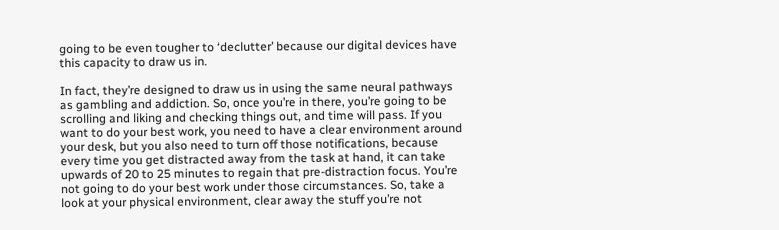going to be even tougher to ‘declutter’ because our digital devices have this capacity to draw us in.

In fact, they’re designed to draw us in using the same neural pathways as gambling and addiction. So, once you’re in there, you’re going to be scrolling and liking and checking things out, and time will pass. If you want to do your best work, you need to have a clear environment around your desk, but you also need to turn off those notifications, because every time you get distracted away from the task at hand, it can take upwards of 20 to 25 minutes to regain that pre-distraction focus. You’re not going to do your best work under those circumstances. So, take a look at your physical environment, clear away the stuff you’re not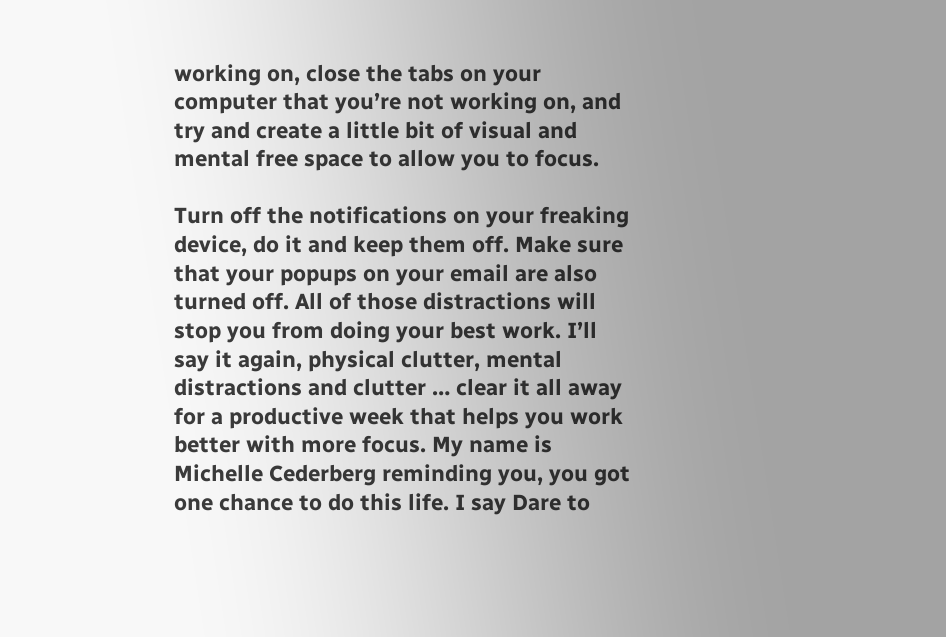working on, close the tabs on your computer that you’re not working on, and try and create a little bit of visual and mental free space to allow you to focus.

Turn off the notifications on your freaking device, do it and keep them off. Make sure that your popups on your email are also turned off. All of those distractions will stop you from doing your best work. I’ll say it again, physical clutter, mental distractions and clutter … clear it all away for a productive week that helps you work better with more focus. My name is Michelle Cederberg reminding you, you got one chance to do this life. I say Dare to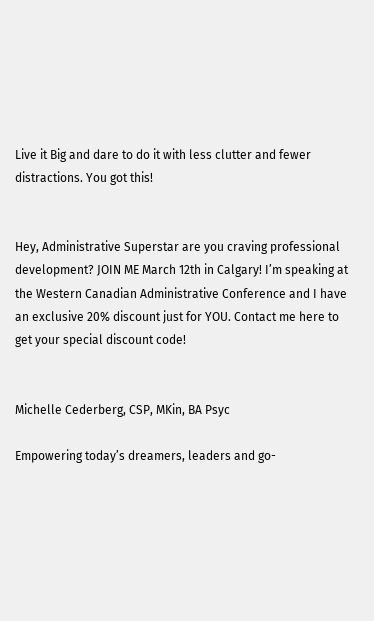Live it Big and dare to do it with less clutter and fewer distractions. You got this!


Hey, Administrative Superstar are you craving professional development? JOIN ME March 12th in Calgary! I’m speaking at the Western Canadian Administrative Conference and I have an exclusive 20% discount just for YOU. Contact me here to get your special discount code!


Michelle Cederberg, CSP, MKin, BA Psyc

Empowering today’s dreamers, leaders and go-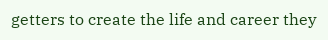getters to create the life and career they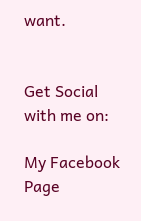want.


Get Social with me on:

My Facebook Page